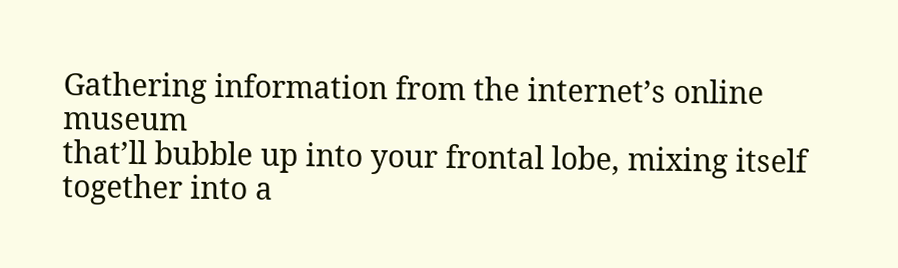Gathering information from the internet’s online museum
that’ll bubble up into your frontal lobe, mixing itself together into a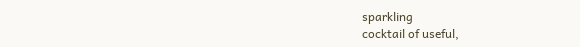sparkling
cocktail of useful,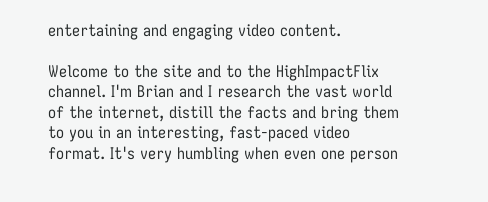entertaining and engaging video content.

Welcome to the site and to the HighImpactFlix channel. I'm Brian and I research the vast world of the internet, distill the facts and bring them to you in an interesting, fast-paced video format. It's very humbling when even one person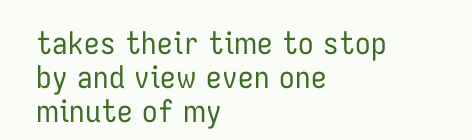takes their time to stop by and view even one minute of my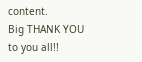content.
Big THANK YOU to you all!!